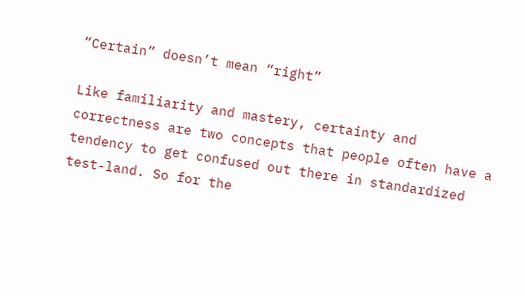“Certain” doesn’t mean “right”

Like familiarity and mastery, certainty and correctness are two concepts that people often have a tendency to get confused out there in standardized test-land. So for the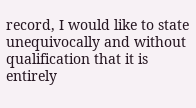record, I would like to state unequivocally and without qualification that it is entirely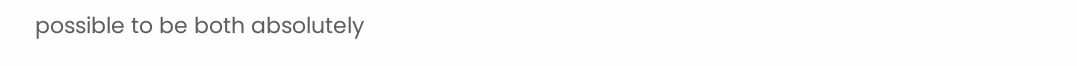possible to be both absolutely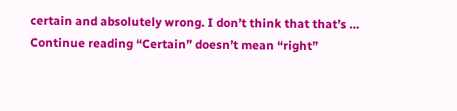certain and absolutely wrong. I don’t think that that’s … Continue reading “Certain” doesn’t mean “right”